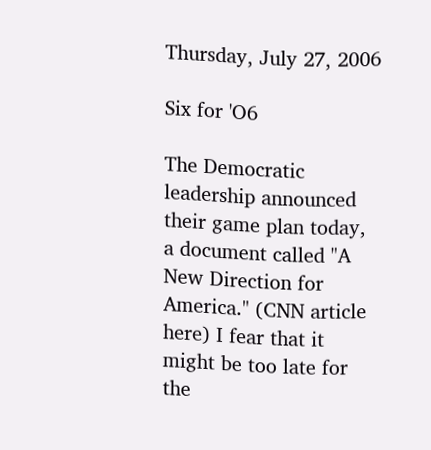Thursday, July 27, 2006

Six for 'O6

The Democratic leadership announced their game plan today, a document called "A New Direction for America." (CNN article here) I fear that it might be too late for the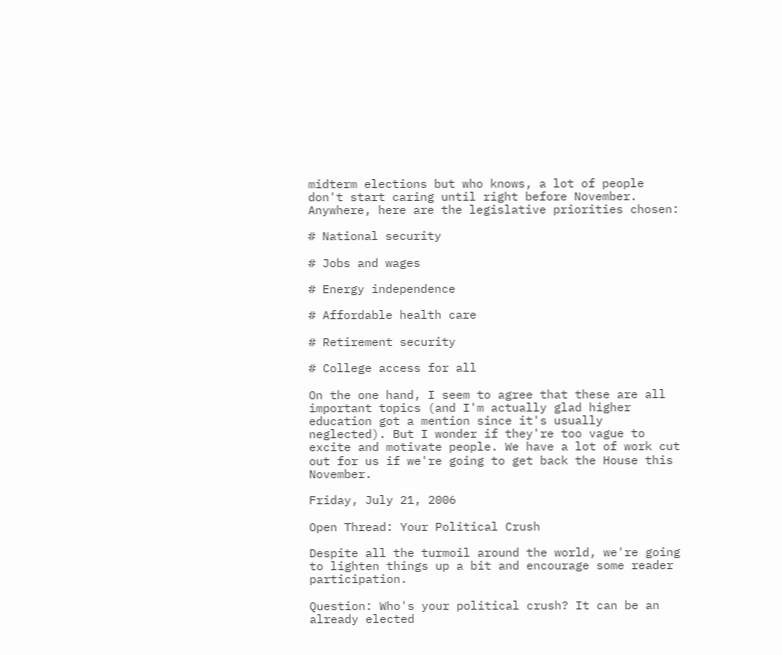midterm elections but who knows, a lot of people don't start caring until right before November. Anywhere, here are the legislative priorities chosen:

# National security

# Jobs and wages

# Energy independence

# Affordable health care

# Retirement security

# College access for all

On the one hand, I seem to agree that these are all important topics (and I'm actually glad higher education got a mention since it's usually neglected). But I wonder if they're too vague to excite and motivate people. We have a lot of work cut out for us if we're going to get back the House this November.

Friday, July 21, 2006

Open Thread: Your Political Crush

Despite all the turmoil around the world, we're going to lighten things up a bit and encourage some reader participation.

Question: Who's your political crush? It can be an already elected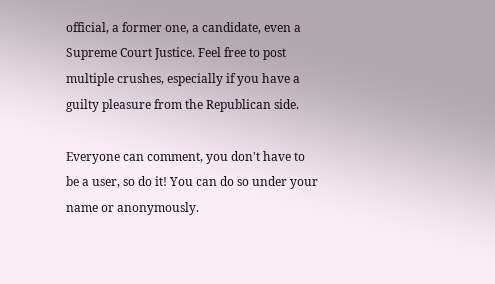official, a former one, a candidate, even a Supreme Court Justice. Feel free to post multiple crushes, especially if you have a guilty pleasure from the Republican side.

Everyone can comment, you don't have to be a user, so do it! You can do so under your name or anonymously.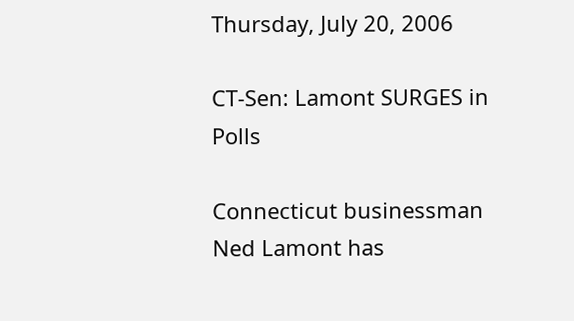Thursday, July 20, 2006

CT-Sen: Lamont SURGES in Polls

Connecticut businessman Ned Lamont has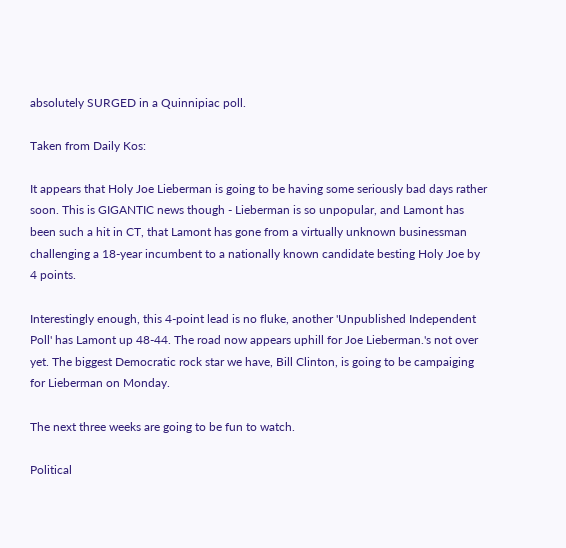absolutely SURGED in a Quinnipiac poll.

Taken from Daily Kos:

It appears that Holy Joe Lieberman is going to be having some seriously bad days rather soon. This is GIGANTIC news though - Lieberman is so unpopular, and Lamont has been such a hit in CT, that Lamont has gone from a virtually unknown businessman challenging a 18-year incumbent to a nationally known candidate besting Holy Joe by 4 points.

Interestingly enough, this 4-point lead is no fluke, another 'Unpublished Independent Poll' has Lamont up 48-44. The road now appears uphill for Joe Lieberman.'s not over yet. The biggest Democratic rock star we have, Bill Clinton, is going to be campaiging for Lieberman on Monday.

The next three weeks are going to be fun to watch.

Political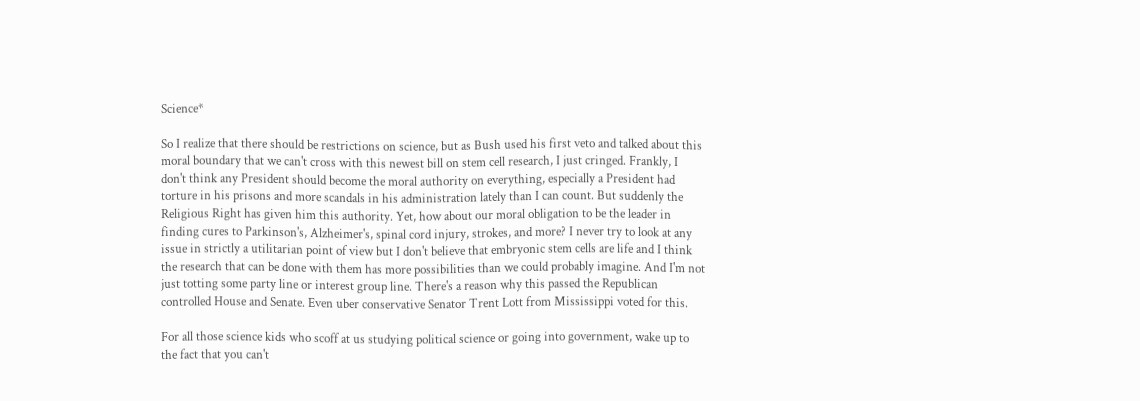Science*

So I realize that there should be restrictions on science, but as Bush used his first veto and talked about this moral boundary that we can't cross with this newest bill on stem cell research, I just cringed. Frankly, I don't think any President should become the moral authority on everything, especially a President had torture in his prisons and more scandals in his administration lately than I can count. But suddenly the Religious Right has given him this authority. Yet, how about our moral obligation to be the leader in finding cures to Parkinson's, Alzheimer's, spinal cord injury, strokes, and more? I never try to look at any issue in strictly a utilitarian point of view but I don't believe that embryonic stem cells are life and I think the research that can be done with them has more possibilities than we could probably imagine. And I'm not just totting some party line or interest group line. There's a reason why this passed the Republican controlled House and Senate. Even uber conservative Senator Trent Lott from Mississippi voted for this.

For all those science kids who scoff at us studying political science or going into government, wake up to the fact that you can't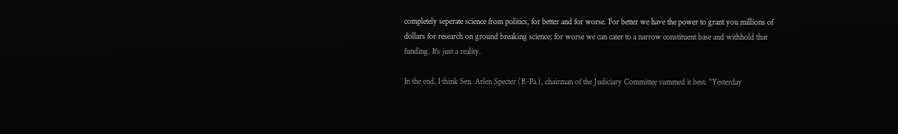completely seperate science from politics, for better and for worse. For better we have the power to grant you millions of dollars for research on ground breaking science; for worse we can cater to a narrow constituent base and withhold that funding. It's just a reality.

In the end, I think Sen. Arlen Specter (R-Pa.), chairman of the Judiciary Committee summed it best. "Yesterday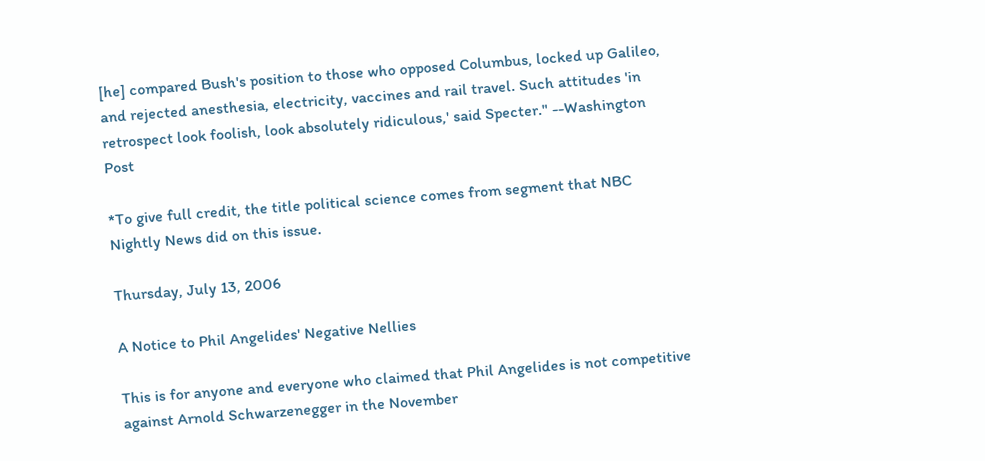[he] compared Bush's position to those who opposed Columbus, locked up Galileo, and rejected anesthesia, electricity, vaccines and rail travel. Such attitudes 'in retrospect look foolish, look absolutely ridiculous,' said Specter." --Washington Post

*To give full credit, the title political science comes from segment that NBC Nightly News did on this issue.

Thursday, July 13, 2006

A Notice to Phil Angelides' Negative Nellies

This is for anyone and everyone who claimed that Phil Angelides is not competitive against Arnold Schwarzenegger in the November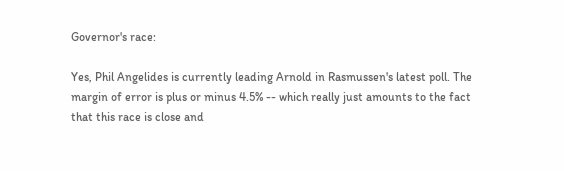Governor's race:

Yes, Phil Angelides is currently leading Arnold in Rasmussen's latest poll. The margin of error is plus or minus 4.5% -- which really just amounts to the fact that this race is close and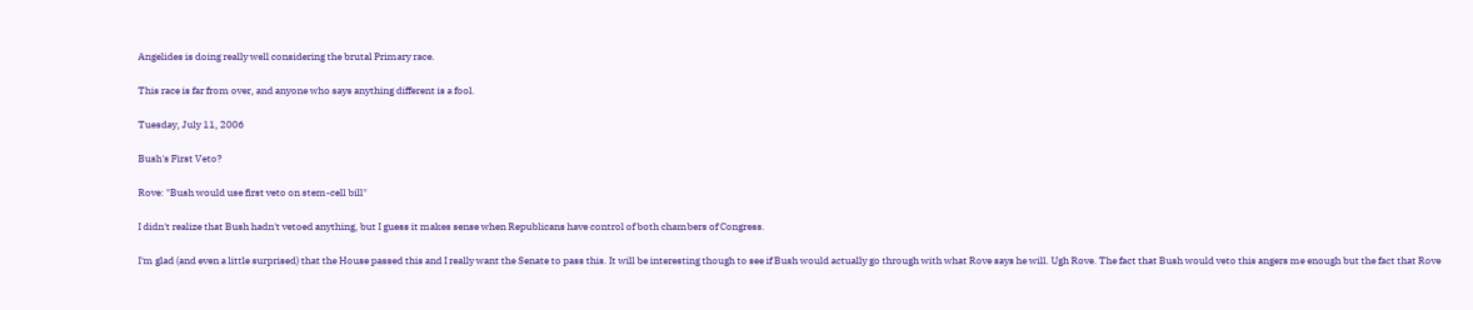Angelides is doing really well considering the brutal Primary race.

This race is far from over, and anyone who says anything different is a fool.

Tuesday, July 11, 2006

Bush's First Veto?

Rove: "Bush would use first veto on stem-cell bill"

I didn't realize that Bush hadn't vetoed anything, but I guess it makes sense when Republicans have control of both chambers of Congress.

I'm glad (and even a little surprised) that the House passed this and I really want the Senate to pass this. It will be interesting though to see if Bush would actually go through with what Rove says he will. Ugh Rove. The fact that Bush would veto this angers me enough but the fact that Rove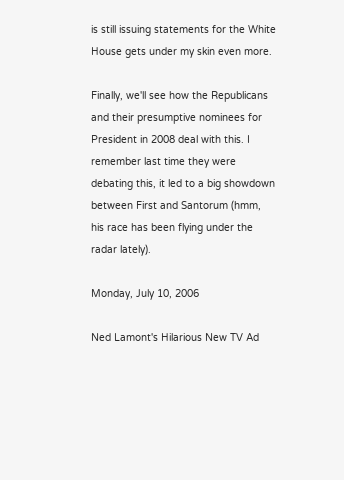is still issuing statements for the White House gets under my skin even more.

Finally, we'll see how the Republicans and their presumptive nominees for President in 2008 deal with this. I remember last time they were debating this, it led to a big showdown between First and Santorum (hmm, his race has been flying under the radar lately).

Monday, July 10, 2006

Ned Lamont's Hilarious New TV Ad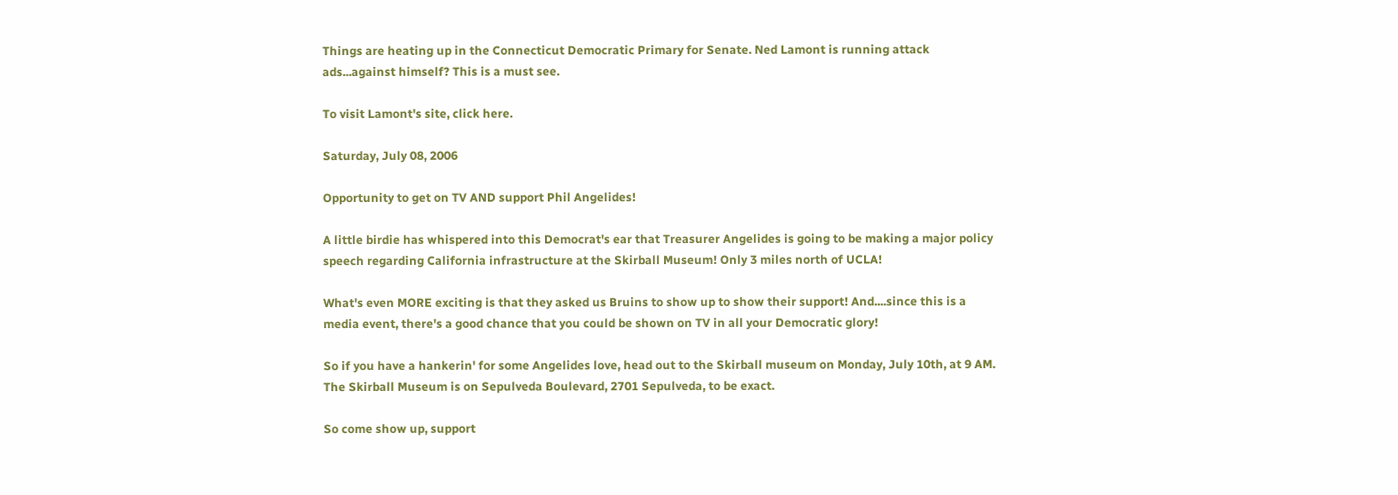Things are heating up in the Connecticut Democratic Primary for Senate. Ned Lamont is running attack ads...against himself? This is a must see.

To visit Lamont's site, click here.

Saturday, July 08, 2006

Opportunity to get on TV AND support Phil Angelides!

A little birdie has whispered into this Democrat's ear that Treasurer Angelides is going to be making a major policy speech regarding California infrastructure at the Skirball Museum! Only 3 miles north of UCLA!

What's even MORE exciting is that they asked us Bruins to show up to show their support! And....since this is a media event, there's a good chance that you could be shown on TV in all your Democratic glory!

So if you have a hankerin' for some Angelides love, head out to the Skirball museum on Monday, July 10th, at 9 AM. The Skirball Museum is on Sepulveda Boulevard, 2701 Sepulveda, to be exact.

So come show up, support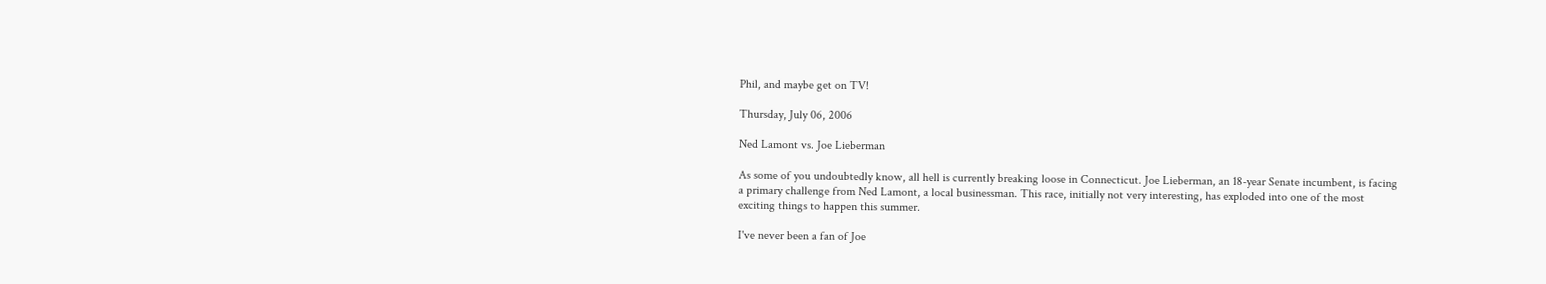Phil, and maybe get on TV!

Thursday, July 06, 2006

Ned Lamont vs. Joe Lieberman

As some of you undoubtedly know, all hell is currently breaking loose in Connecticut. Joe Lieberman, an 18-year Senate incumbent, is facing a primary challenge from Ned Lamont, a local businessman. This race, initially not very interesting, has exploded into one of the most exciting things to happen this summer.

I've never been a fan of Joe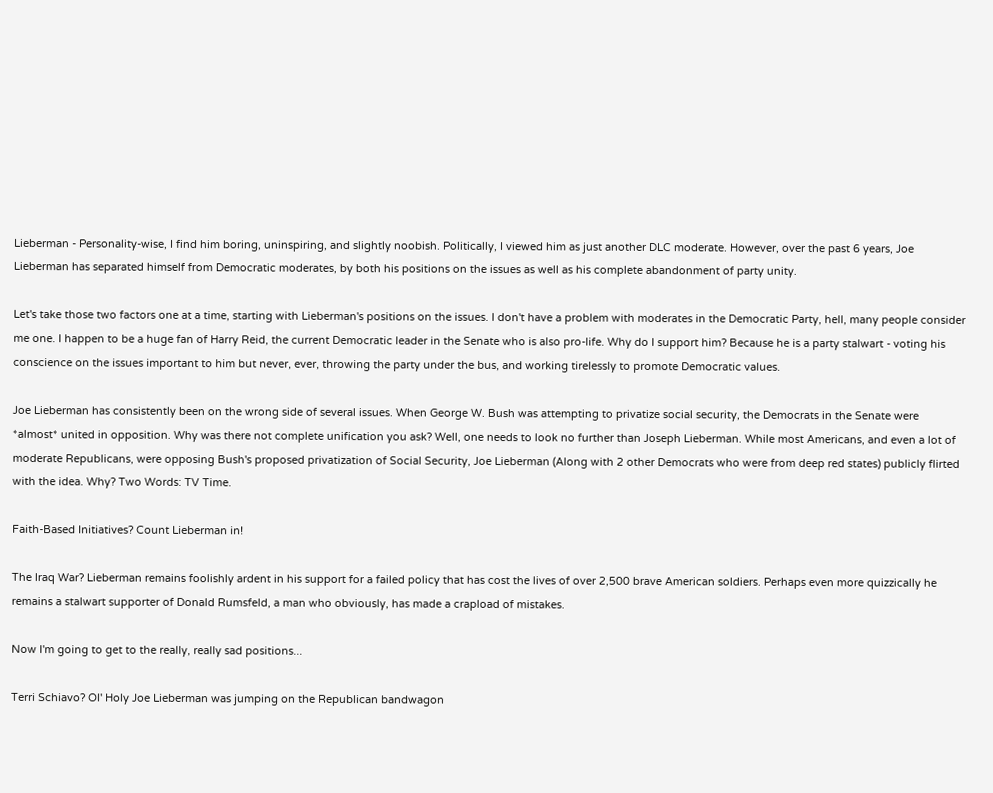Lieberman - Personality-wise, I find him boring, uninspiring, and slightly noobish. Politically, I viewed him as just another DLC moderate. However, over the past 6 years, Joe Lieberman has separated himself from Democratic moderates, by both his positions on the issues as well as his complete abandonment of party unity.

Let's take those two factors one at a time, starting with Lieberman's positions on the issues. I don't have a problem with moderates in the Democratic Party, hell, many people consider me one. I happen to be a huge fan of Harry Reid, the current Democratic leader in the Senate who is also pro-life. Why do I support him? Because he is a party stalwart - voting his conscience on the issues important to him but never, ever, throwing the party under the bus, and working tirelessly to promote Democratic values.

Joe Lieberman has consistently been on the wrong side of several issues. When George W. Bush was attempting to privatize social security, the Democrats in the Senate were *almost* united in opposition. Why was there not complete unification you ask? Well, one needs to look no further than Joseph Lieberman. While most Americans, and even a lot of moderate Republicans, were opposing Bush's proposed privatization of Social Security, Joe Lieberman (Along with 2 other Democrats who were from deep red states) publicly flirted with the idea. Why? Two Words: TV Time.

Faith-Based Initiatives? Count Lieberman in!

The Iraq War? Lieberman remains foolishly ardent in his support for a failed policy that has cost the lives of over 2,500 brave American soldiers. Perhaps even more quizzically he remains a stalwart supporter of Donald Rumsfeld, a man who obviously, has made a crapload of mistakes.

Now I'm going to get to the really, really sad positions...

Terri Schiavo? Ol' Holy Joe Lieberman was jumping on the Republican bandwagon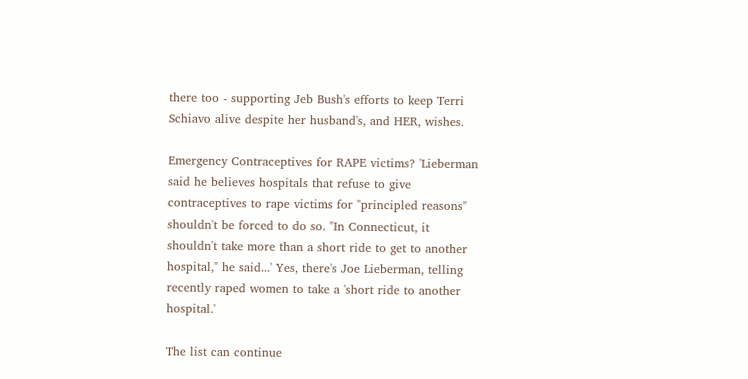there too - supporting Jeb Bush's efforts to keep Terri Schiavo alive despite her husband's, and HER, wishes.

Emergency Contraceptives for RAPE victims? 'Lieberman said he believes hospitals that refuse to give contraceptives to rape victims for "principled reasons" shouldn't be forced to do so. "In Connecticut, it shouldn't take more than a short ride to get to another hospital," he said...' Yes, there's Joe Lieberman, telling recently raped women to take a 'short ride to another hospital.'

The list can continue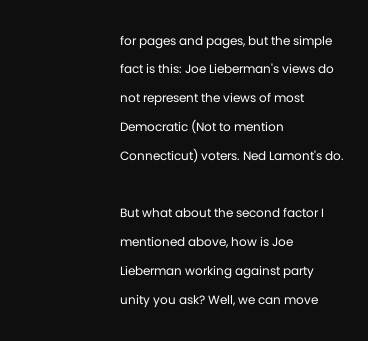for pages and pages, but the simple fact is this: Joe Lieberman's views do not represent the views of most Democratic (Not to mention Connecticut) voters. Ned Lamont's do.

But what about the second factor I mentioned above, how is Joe Lieberman working against party unity you ask? Well, we can move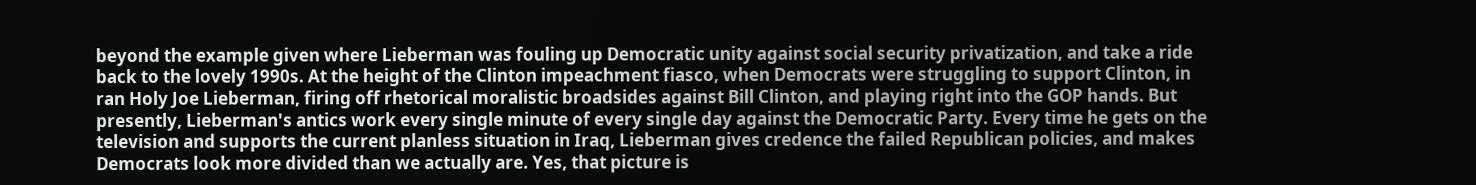beyond the example given where Lieberman was fouling up Democratic unity against social security privatization, and take a ride back to the lovely 1990s. At the height of the Clinton impeachment fiasco, when Democrats were struggling to support Clinton, in ran Holy Joe Lieberman, firing off rhetorical moralistic broadsides against Bill Clinton, and playing right into the GOP hands. But presently, Lieberman's antics work every single minute of every single day against the Democratic Party. Every time he gets on the television and supports the current planless situation in Iraq, Lieberman gives credence the failed Republican policies, and makes Democrats look more divided than we actually are. Yes, that picture is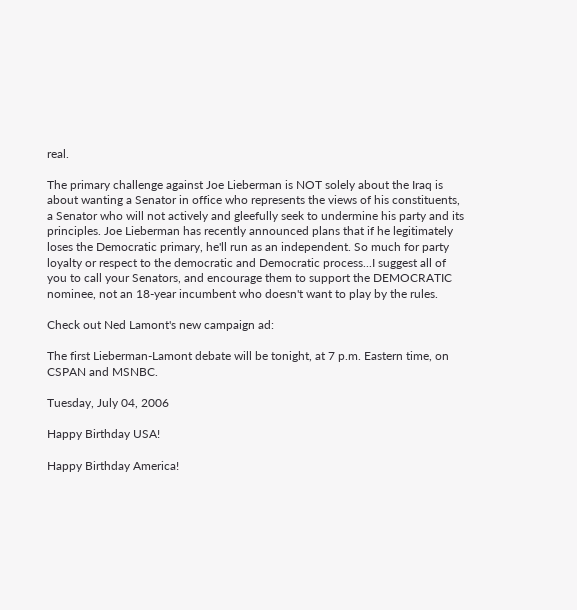real.

The primary challenge against Joe Lieberman is NOT solely about the Iraq is about wanting a Senator in office who represents the views of his constituents, a Senator who will not actively and gleefully seek to undermine his party and its principles. Joe Lieberman has recently announced plans that if he legitimately loses the Democratic primary, he'll run as an independent. So much for party loyalty or respect to the democratic and Democratic process...I suggest all of you to call your Senators, and encourage them to support the DEMOCRATIC nominee, not an 18-year incumbent who doesn't want to play by the rules.

Check out Ned Lamont's new campaign ad:

The first Lieberman-Lamont debate will be tonight, at 7 p.m. Eastern time, on CSPAN and MSNBC.

Tuesday, July 04, 2006

Happy Birthday USA!

Happy Birthday America!